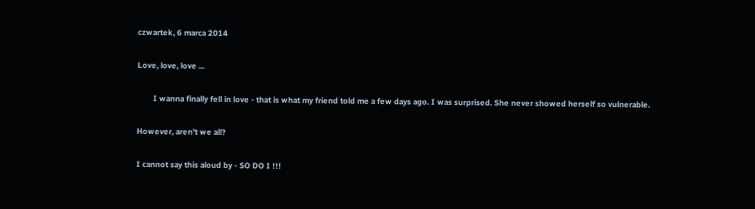czwartek, 6 marca 2014

Love, love, love ...

        I wanna finally fell in love - that is what my friend told me a few days ago. I was surprised. She never showed herself so vulnerable.

However, aren't we all?

I cannot say this aloud by - SO DO I !!!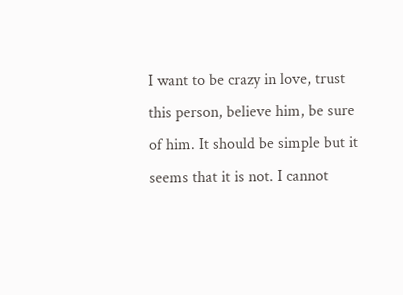I want to be crazy in love, trust this person, believe him, be sure of him. It should be simple but it seems that it is not. I cannot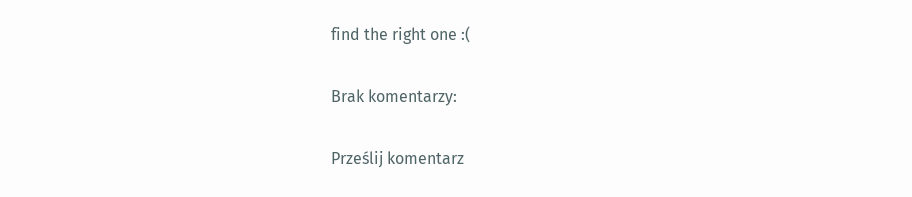find the right one :(

Brak komentarzy:

Prześlij komentarz